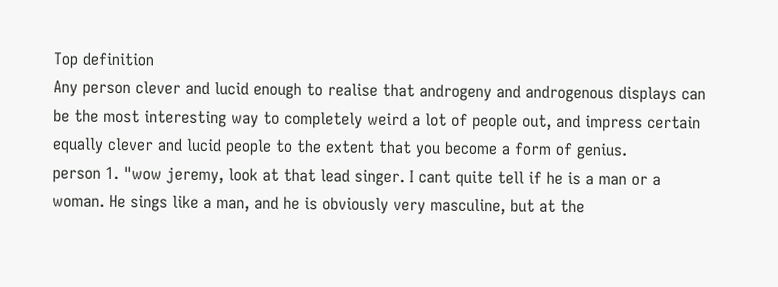Top definition
Any person clever and lucid enough to realise that androgeny and androgenous displays can be the most interesting way to completely weird a lot of people out, and impress certain equally clever and lucid people to the extent that you become a form of genius.
person 1. "wow jeremy, look at that lead singer. I cant quite tell if he is a man or a woman. He sings like a man, and he is obviously very masculine, but at the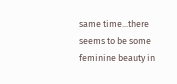same time...there seems to be some feminine beauty in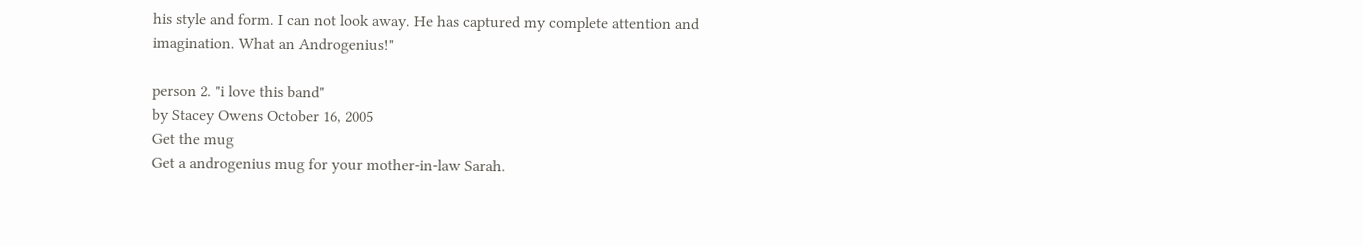his style and form. I can not look away. He has captured my complete attention and imagination. What an Androgenius!"

person 2. "i love this band"
by Stacey Owens October 16, 2005
Get the mug
Get a androgenius mug for your mother-in-law Sarah.